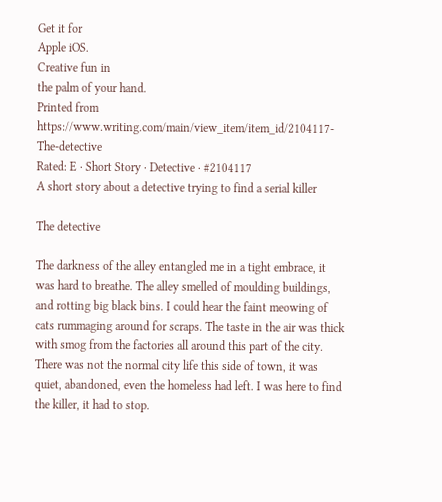Get it for
Apple iOS.
Creative fun in
the palm of your hand.
Printed from https://www.writing.com/main/view_item/item_id/2104117-The-detective
Rated: E · Short Story · Detective · #2104117
A short story about a detective trying to find a serial killer

The detective

The darkness of the alley entangled me in a tight embrace, it was hard to breathe. The alley smelled of moulding buildings, and rotting big black bins. I could hear the faint meowing of cats rummaging around for scraps. The taste in the air was thick with smog from the factories all around this part of the city. There was not the normal city life this side of town, it was quiet, abandoned, even the homeless had left. I was here to find the killer, it had to stop.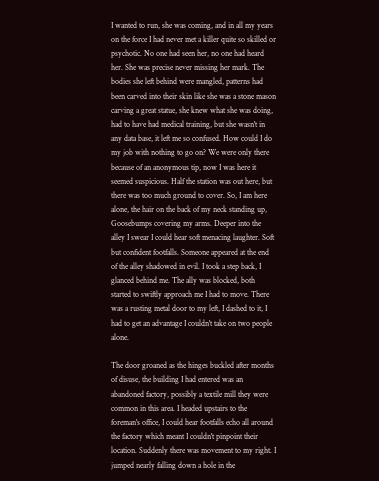I wanted to run, she was coming, and in all my years on the force I had never met a killer quite so skilled or psychotic. No one had seen her, no one had heard her. She was precise never missing her mark. The bodies she left behind were mangled, patterns had been carved into their skin like she was a stone mason carving a great statue, she knew what she was doing, had to have had medical training, but she wasn't in any data base, it left me so confused. How could I do my job with nothing to go on? We were only there because of an anonymous tip, now I was here it seemed suspicious. Half the station was out here, but there was too much ground to cover. So, I am here alone, the hair on the back of my neck standing up, Goosebumps covering my arms. Deeper into the alley I swear I could hear soft menacing laughter. Soft but confident footfalls. Someone appeared at the end of the alley shadowed in evil. I took a step back, I glanced behind me. The ally was blocked, both started to swiftly approach me I had to move. There was a rusting metal door to my left, I dashed to it, I had to get an advantage I couldn't take on two people alone.

The door groaned as the hinges buckled after months of disuse, the building I had entered was an abandoned factory, possibly a textile mill they were common in this area. I headed upstairs to the foreman's office, I could hear footfalls echo all around the factory which meant I couldn't pinpoint their location. Suddenly there was movement to my right. I jumped nearly falling down a hole in the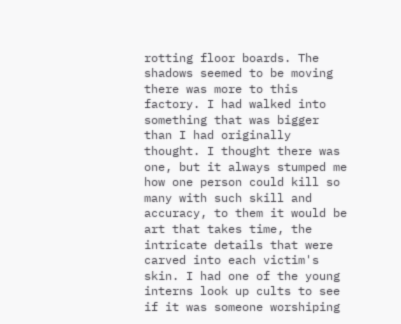rotting floor boards. The shadows seemed to be moving there was more to this factory. I had walked into something that was bigger than I had originally thought. I thought there was one, but it always stumped me how one person could kill so many with such skill and accuracy, to them it would be art that takes time, the intricate details that were carved into each victim's skin. I had one of the young interns look up cults to see if it was someone worshiping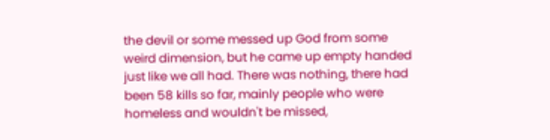the devil or some messed up God from some weird dimension, but he came up empty handed just like we all had. There was nothing, there had been 58 kills so far, mainly people who were homeless and wouldn't be missed,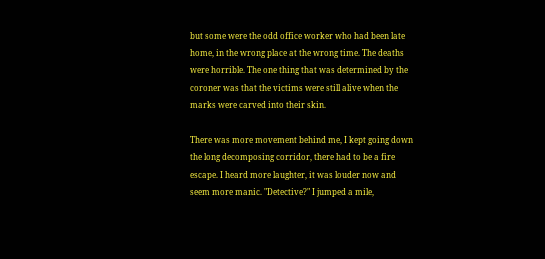but some were the odd office worker who had been late home, in the wrong place at the wrong time. The deaths were horrible. The one thing that was determined by the coroner was that the victims were still alive when the marks were carved into their skin.

There was more movement behind me, I kept going down the long decomposing corridor, there had to be a fire escape. I heard more laughter, it was louder now and seem more manic. "Detective?" I jumped a mile,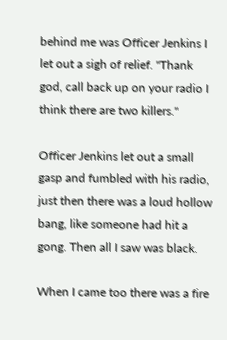behind me was Officer Jenkins I let out a sigh of relief. "Thank god, call back up on your radio I think there are two killers."

Officer Jenkins let out a small gasp and fumbled with his radio, just then there was a loud hollow bang, like someone had hit a gong. Then all I saw was black.

When I came too there was a fire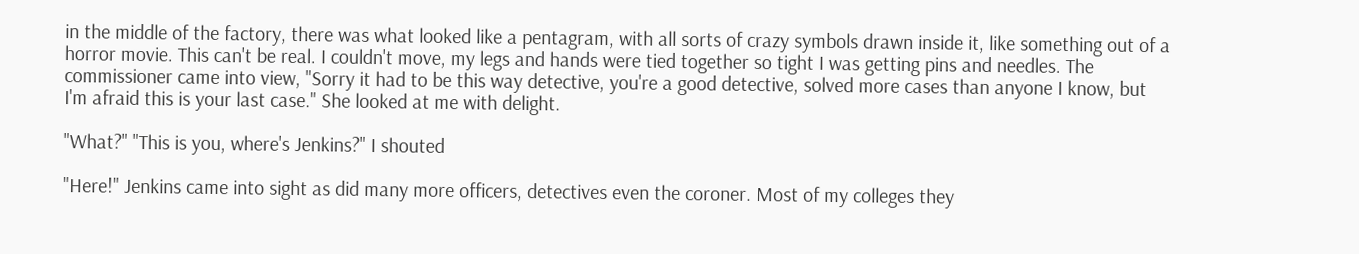in the middle of the factory, there was what looked like a pentagram, with all sorts of crazy symbols drawn inside it, like something out of a horror movie. This can't be real. I couldn't move, my legs and hands were tied together so tight I was getting pins and needles. The commissioner came into view, "Sorry it had to be this way detective, you're a good detective, solved more cases than anyone I know, but I'm afraid this is your last case." She looked at me with delight.

"What?" "This is you, where's Jenkins?" I shouted

"Here!" Jenkins came into sight as did many more officers, detectives even the coroner. Most of my colleges they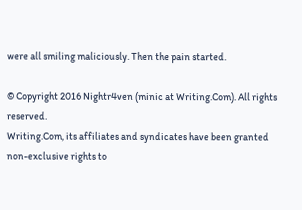were all smiling maliciously. Then the pain started.

© Copyright 2016 Nightr4ven (minic at Writing.Com). All rights reserved.
Writing.Com, its affiliates and syndicates have been granted non-exclusive rights to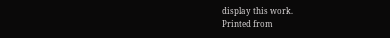display this work.
Printed from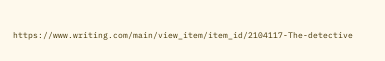https://www.writing.com/main/view_item/item_id/2104117-The-detective